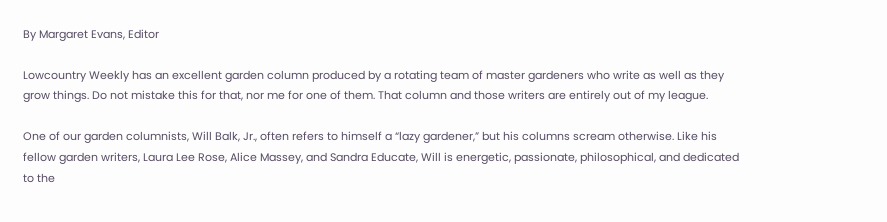By Margaret Evans, Editor

Lowcountry Weekly has an excellent garden column produced by a rotating team of master gardeners who write as well as they grow things. Do not mistake this for that, nor me for one of them. That column and those writers are entirely out of my league.

One of our garden columnists, Will Balk, Jr., often refers to himself a “lazy gardener,” but his columns scream otherwise. Like his fellow garden writers, Laura Lee Rose, Alice Massey, and Sandra Educate, Will is energetic, passionate, philosophical, and dedicated to the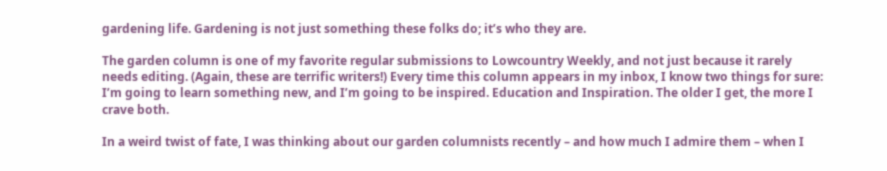gardening life. Gardening is not just something these folks do; it’s who they are.

The garden column is one of my favorite regular submissions to Lowcountry Weekly, and not just because it rarely needs editing. (Again, these are terrific writers!) Every time this column appears in my inbox, I know two things for sure: I’m going to learn something new, and I’m going to be inspired. Education and Inspiration. The older I get, the more I crave both.

In a weird twist of fate, I was thinking about our garden columnists recently – and how much I admire them – when I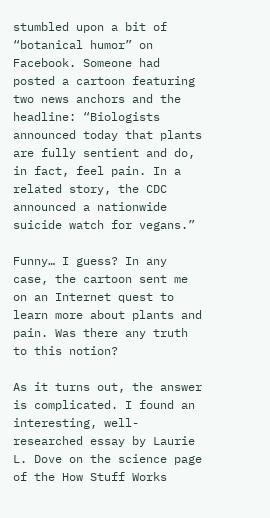stumbled upon a bit of “botanical humor” on Facebook. Someone had posted a cartoon featuring two news anchors and the headline: “Biologists announced today that plants are fully sentient and do, in fact, feel pain. In a related story, the CDC announced a nationwide suicide watch for vegans.”

Funny… I guess? In any case, the cartoon sent me on an Internet quest to learn more about plants and pain. Was there any truth to this notion?

As it turns out, the answer is complicated. I found an interesting, well-researched essay by Laurie L. Dove on the science page of the How Stuff Works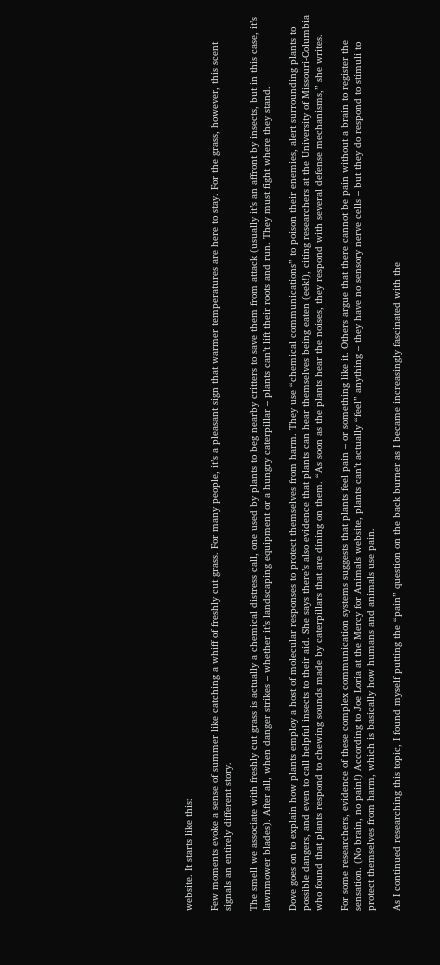website. It starts like this:

Few moments evoke a sense of summer like catching a whiff of freshly cut grass. For many people, it’s a pleasant sign that warmer temperatures are here to stay. For the grass, however, this scent signals an entirely different story.

The smell we associate with freshly cut grass is actually a chemical distress call, one used by plants to beg nearby critters to save them from attack (usually it’s an affront by insects, but in this case, it’s lawnmower blades). After all, when danger strikes – whether it’s landscaping equipment or a hungry caterpillar – plants can’t lift their roots and run. They must fight where they stand.

Dove goes on to explain how plants employ a host of molecular responses to protect themselves from harm. They use “chemical communications” to poison their enemies, alert surrounding plants to possible dangers, and even to call helpful insects to their aid. She says there’s also evidence that plants can hear themselves being eaten (eek!), citing researchers at the University of Missouri-Columbia who found that plants respond to chewing sounds made by caterpillars that are dining on them. “As soon as the plants hear the noises, they respond with several defense mechanisms,” she writes.

For some researchers, evidence of these complex communication systems suggests that plants feel pain – or something like it. Others argue that there cannot be pain without a brain to register the sensation. (No brain, no pain!) According to Joe Loria at the Mercy for Animals website, plants can’t actually “feel” anything – they have no sensory nerve cells – but they do respond to stimuli to protect themselves from harm, which is basically how humans and animals use pain.

As I continued researching this topic, I found myself putting the “pain” question on the back burner as I became increasingly fascinated with the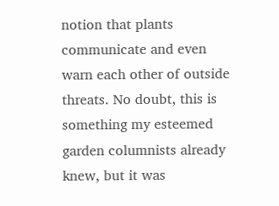notion that plants communicate and even warn each other of outside threats. No doubt, this is something my esteemed garden columnists already knew, but it was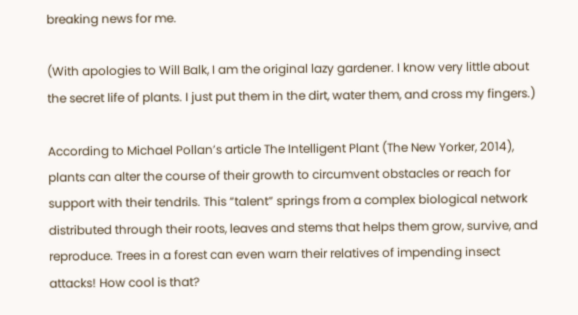breaking news for me.

(With apologies to Will Balk, I am the original lazy gardener. I know very little about the secret life of plants. I just put them in the dirt, water them, and cross my fingers.)

According to Michael Pollan’s article The Intelligent Plant (The New Yorker, 2014), plants can alter the course of their growth to circumvent obstacles or reach for support with their tendrils. This “talent” springs from a complex biological network distributed through their roots, leaves and stems that helps them grow, survive, and reproduce. Trees in a forest can even warn their relatives of impending insect attacks! How cool is that?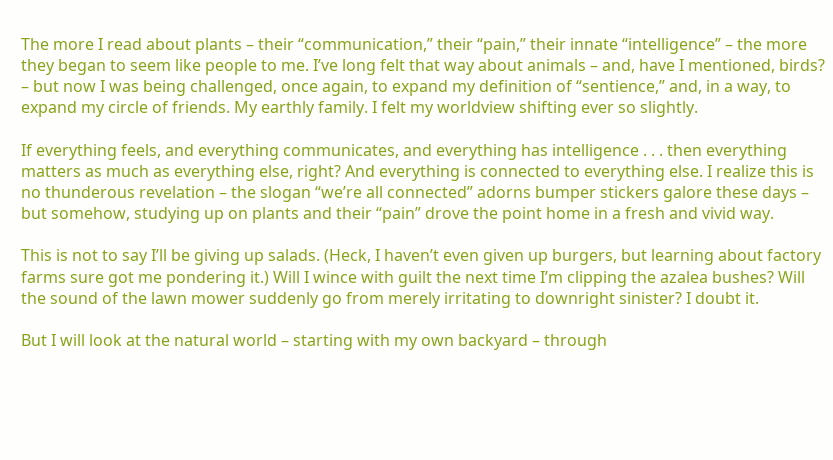The more I read about plants – their “communication,” their “pain,” their innate “intelligence” – the more they began to seem like people to me. I’ve long felt that way about animals – and, have I mentioned, birds? – but now I was being challenged, once again, to expand my definition of “sentience,” and, in a way, to expand my circle of friends. My earthly family. I felt my worldview shifting ever so slightly.

If everything feels, and everything communicates, and everything has intelligence . . . then everything matters as much as everything else, right? And everything is connected to everything else. I realize this is no thunderous revelation – the slogan “we’re all connected” adorns bumper stickers galore these days – but somehow, studying up on plants and their “pain” drove the point home in a fresh and vivid way.

This is not to say I’ll be giving up salads. (Heck, I haven’t even given up burgers, but learning about factory farms sure got me pondering it.) Will I wince with guilt the next time I’m clipping the azalea bushes? Will the sound of the lawn mower suddenly go from merely irritating to downright sinister? I doubt it.

But I will look at the natural world – starting with my own backyard – through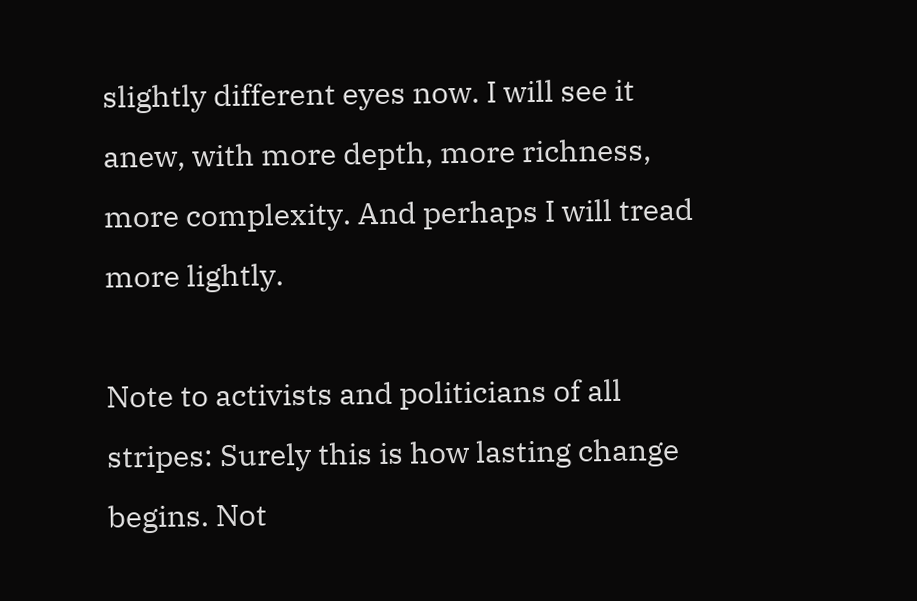slightly different eyes now. I will see it anew, with more depth, more richness, more complexity. And perhaps I will tread more lightly.

Note to activists and politicians of all stripes: Surely this is how lasting change begins. Not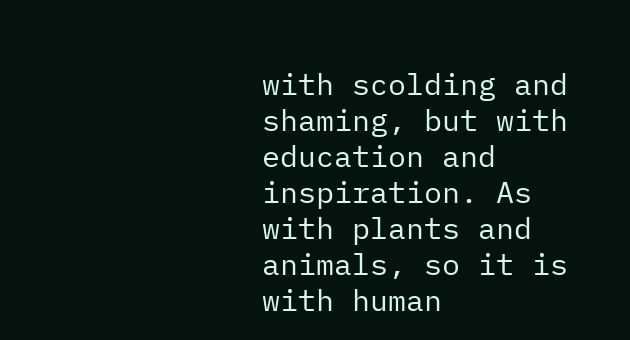with scolding and shaming, but with education and inspiration. As with plants and animals, so it is with human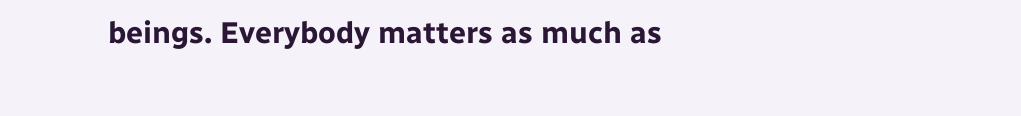beings. Everybody matters as much as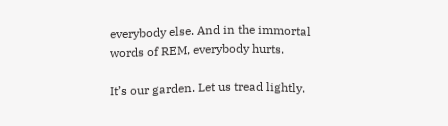everybody else. And in the immortal words of REM, everybody hurts.

It’s our garden. Let us tread lightly.